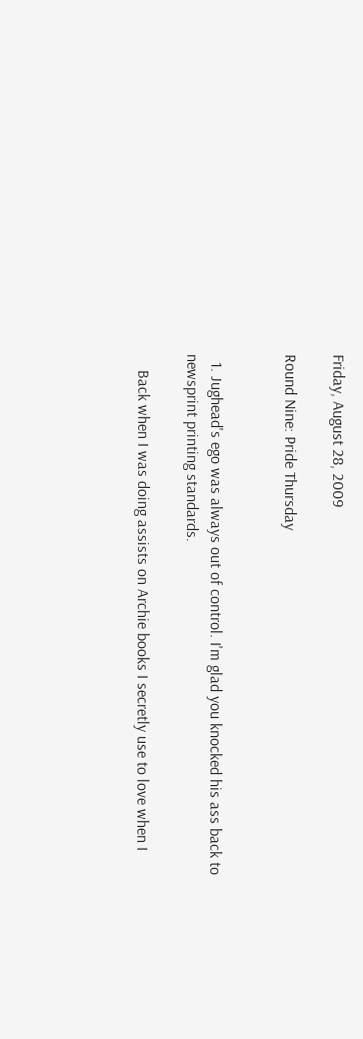Friday, August 28, 2009

Round Nine: Pride Thursday


  1. Jughead's ego was always out of control. I'm glad you knocked his ass back to newsprint printing standards.

    Back when I was doing assists on Archie books I secretly use to love when I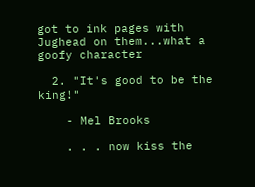got to ink pages with Jughead on them...what a goofy character

  2. "It's good to be the king!"

    - Mel Brooks

    . . . now kiss the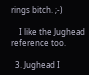rings bitch. ;-)

    I like the Jughead reference too.

  3. Jughead I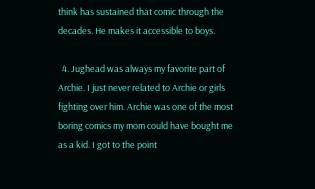think has sustained that comic through the decades. He makes it accessible to boys.

  4. Jughead was always my favorite part of Archie. I just never related to Archie or girls fighting over him. Archie was one of the most boring comics my mom could have bought me as a kid. I got to the point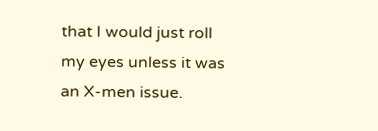that I would just roll my eyes unless it was an X-men issue.